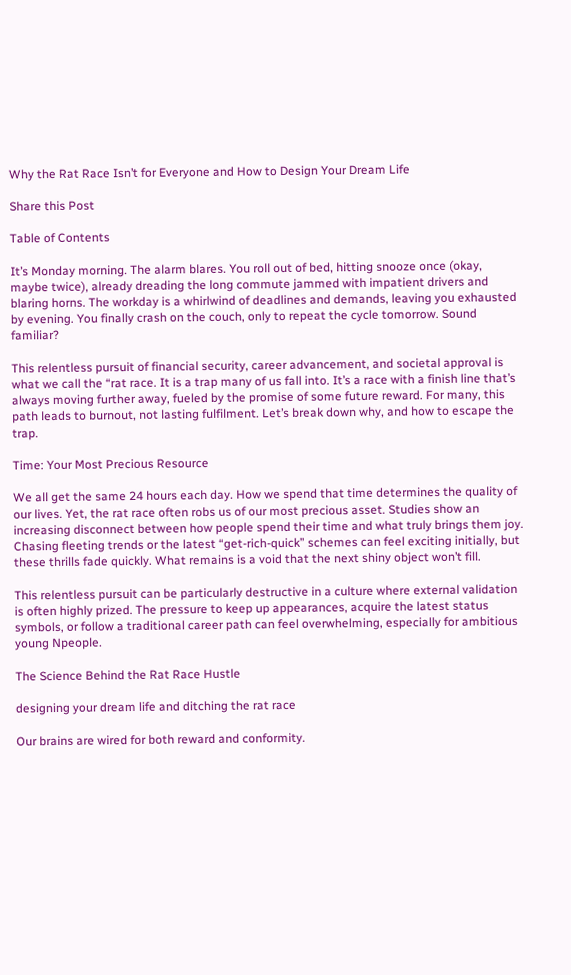Why the Rat Race Isn’t for Everyone and How to Design Your Dream Life

Share this Post

Table of Contents

It’s Monday morning. The alarm blares. You roll out of bed, hitting snooze once (okay, maybe twice), already dreading the long commute jammed with impatient drivers and blaring horns. The workday is a whirlwind of deadlines and demands, leaving you exhausted by evening. You finally crash on the couch, only to repeat the cycle tomorrow. Sound familiar?

This relentless pursuit of financial security, career advancement, and societal approval is what we call the “rat race. It is a trap many of us fall into. It’s a race with a finish line that’s always moving further away, fueled by the promise of some future reward. For many, this path leads to burnout, not lasting fulfilment. Let’s break down why, and how to escape the trap.

Time: Your Most Precious Resource

We all get the same 24 hours each day. How we spend that time determines the quality of our lives. Yet, the rat race often robs us of our most precious asset. Studies show an increasing disconnect between how people spend their time and what truly brings them joy. Chasing fleeting trends or the latest “get-rich-quick” schemes can feel exciting initially, but these thrills fade quickly. What remains is a void that the next shiny object won’t fill.

This relentless pursuit can be particularly destructive in a culture where external validation is often highly prized. The pressure to keep up appearances, acquire the latest status symbols, or follow a traditional career path can feel overwhelming, especially for ambitious young Npeople.

The Science Behind the Rat Race Hustle

designing your dream life and ditching the rat race

Our brains are wired for both reward and conformity.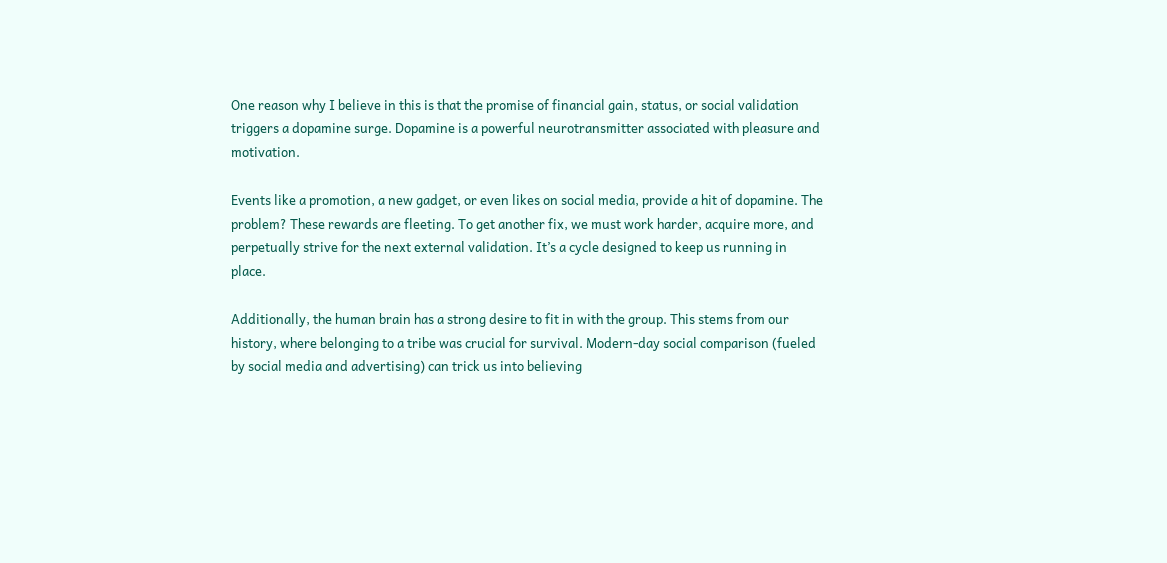One reason why I believe in this is that the promise of financial gain, status, or social validation triggers a dopamine surge. Dopamine is a powerful neurotransmitter associated with pleasure and motivation.

Events like a promotion, a new gadget, or even likes on social media, provide a hit of dopamine. The problem? These rewards are fleeting. To get another fix, we must work harder, acquire more, and perpetually strive for the next external validation. It’s a cycle designed to keep us running in place.

Additionally, the human brain has a strong desire to fit in with the group. This stems from our history, where belonging to a tribe was crucial for survival. Modern-day social comparison (fueled by social media and advertising) can trick us into believing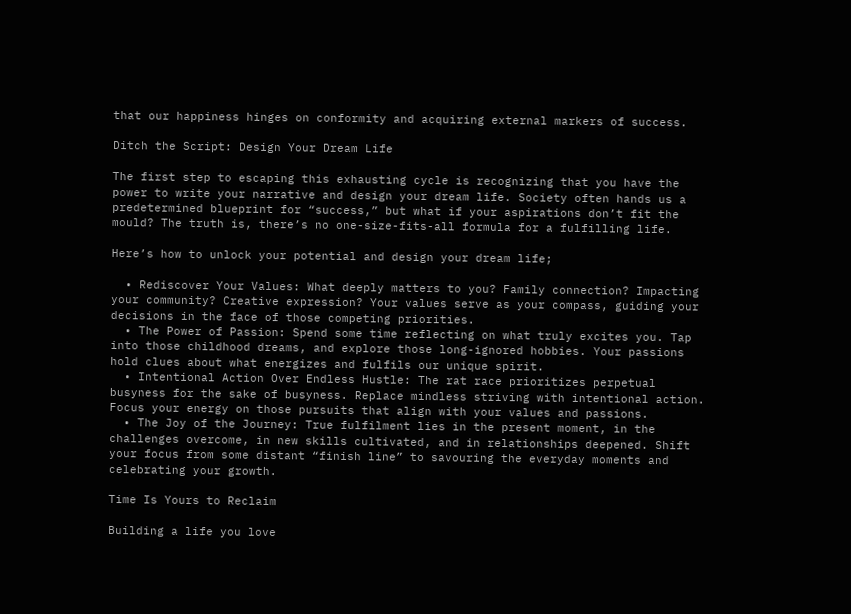that our happiness hinges on conformity and acquiring external markers of success.

Ditch the Script: Design Your Dream Life

The first step to escaping this exhausting cycle is recognizing that you have the power to write your narrative and design your dream life. Society often hands us a predetermined blueprint for “success,” but what if your aspirations don’t fit the mould? The truth is, there’s no one-size-fits-all formula for a fulfilling life.

Here’s how to unlock your potential and design your dream life;

  • Rediscover Your Values: What deeply matters to you? Family connection? Impacting your community? Creative expression? Your values serve as your compass, guiding your decisions in the face of those competing priorities.
  • The Power of Passion: Spend some time reflecting on what truly excites you. Tap into those childhood dreams, and explore those long-ignored hobbies. Your passions hold clues about what energizes and fulfils our unique spirit.
  • Intentional Action Over Endless Hustle: The rat race prioritizes perpetual busyness for the sake of busyness. Replace mindless striving with intentional action. Focus your energy on those pursuits that align with your values and passions.
  • The Joy of the Journey: True fulfilment lies in the present moment, in the challenges overcome, in new skills cultivated, and in relationships deepened. Shift your focus from some distant “finish line” to savouring the everyday moments and celebrating your growth.

Time Is Yours to Reclaim

Building a life you love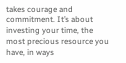takes courage and commitment. It’s about investing your time, the most precious resource you have, in ways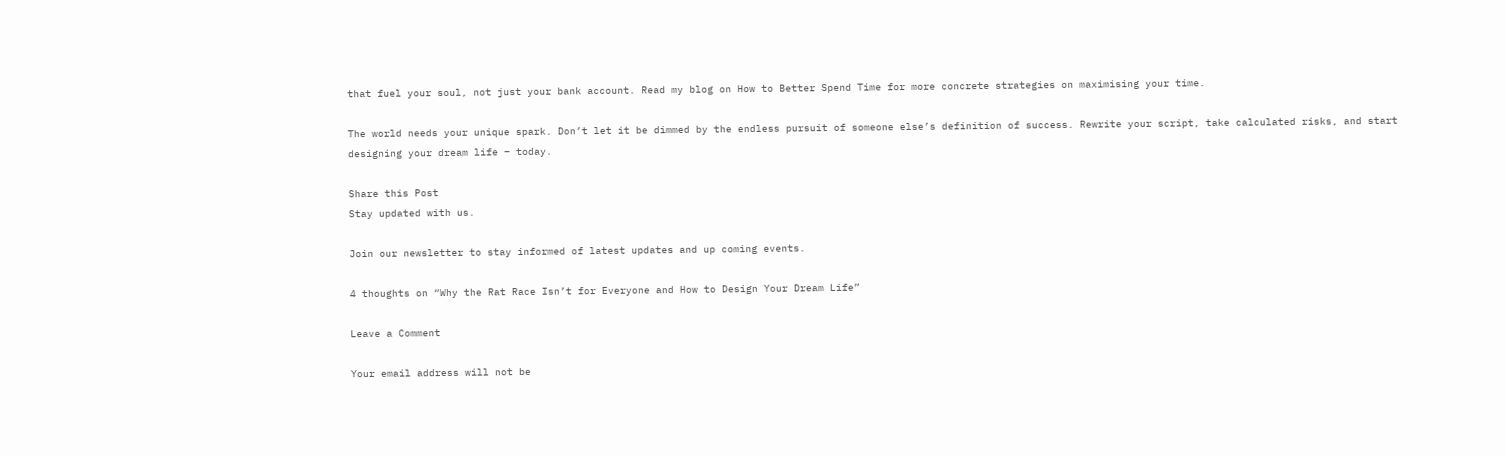that fuel your soul, not just your bank account. Read my blog on How to Better Spend Time for more concrete strategies on maximising your time.

The world needs your unique spark. Don’t let it be dimmed by the endless pursuit of someone else’s definition of success. Rewrite your script, take calculated risks, and start designing your dream life – today.

Share this Post
Stay updated with us.

Join our newsletter to stay informed of latest updates and up coming events.

4 thoughts on “Why the Rat Race Isn’t for Everyone and How to Design Your Dream Life”

Leave a Comment

Your email address will not be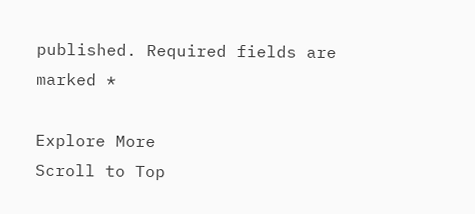published. Required fields are marked *

Explore More
Scroll to Top